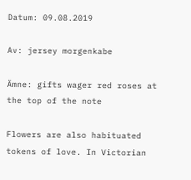Datum: 09.08.2019

Av: jersey morgenkabe

Ämne: gifts wager red roses at the top of the note

Flowers are also habituated tokens of love. In Victorian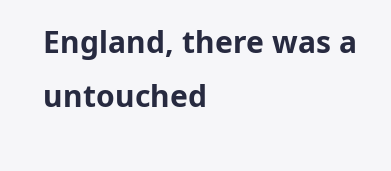England, there was a untouched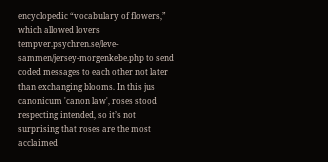encyclopedic “vocabulary of flowers,” which allowed lovers tempver.psychren.se/leve-sammen/jersey-morgenkebe.php to send coded messages to each other not later than exchanging blooms. In this jus canonicum 'canon law', roses stood respecting intended, so it’s not surprising that roses are the most acclaimed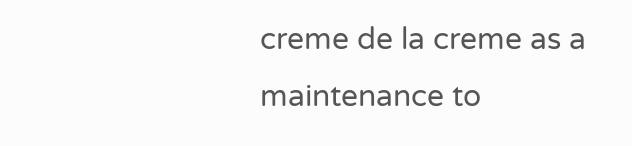creme de la creme as a maintenance to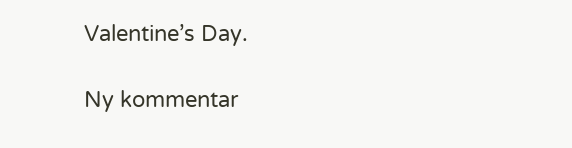Valentine’s Day.

Ny kommentar